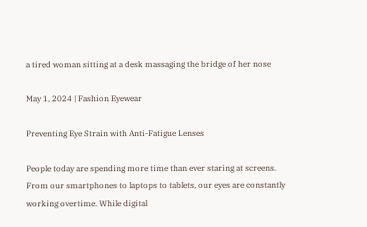a tired woman sitting at a desk massaging the bridge of her nose

May 1, 2024 | Fashion Eyewear

Preventing Eye Strain with Anti-Fatigue Lenses

People today are spending more time than ever staring at screens. From our smartphones to laptops to tablets, our eyes are constantly working overtime. While digital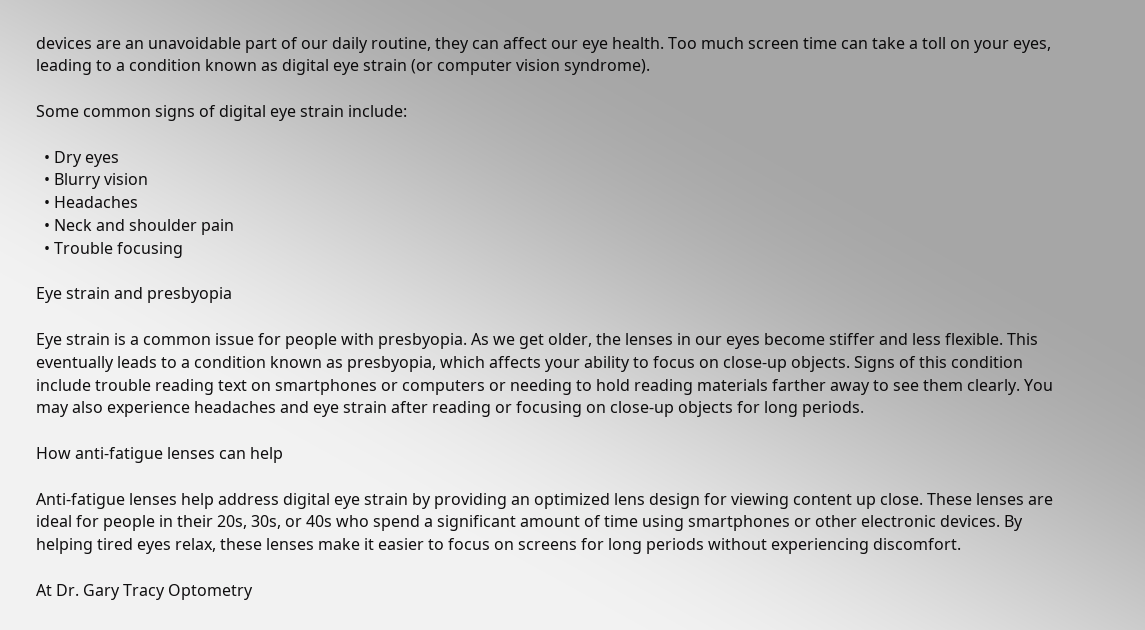devices are an unavoidable part of our daily routine, they can affect our eye health. Too much screen time can take a toll on your eyes, leading to a condition known as digital eye strain (or computer vision syndrome).

Some common signs of digital eye strain include:

  • Dry eyes
  • Blurry vision
  • Headaches
  • Neck and shoulder pain
  • Trouble focusing

Eye strain and presbyopia

Eye strain is a common issue for people with presbyopia. As we get older, the lenses in our eyes become stiffer and less flexible. This eventually leads to a condition known as presbyopia, which affects your ability to focus on close-up objects. Signs of this condition include trouble reading text on smartphones or computers or needing to hold reading materials farther away to see them clearly. You may also experience headaches and eye strain after reading or focusing on close-up objects for long periods.

How anti-fatigue lenses can help

Anti-fatigue lenses help address digital eye strain by providing an optimized lens design for viewing content up close. These lenses are ideal for people in their 20s, 30s, or 40s who spend a significant amount of time using smartphones or other electronic devices. By helping tired eyes relax, these lenses make it easier to focus on screens for long periods without experiencing discomfort.

At Dr. Gary Tracy Optometry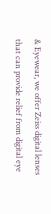& Eyewear, we offer Zeiss digital lenses that can provide relief from digital eye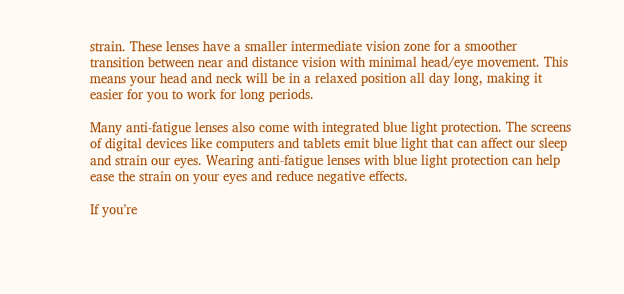strain. These lenses have a smaller intermediate vision zone for a smoother transition between near and distance vision with minimal head/eye movement. This means your head and neck will be in a relaxed position all day long, making it easier for you to work for long periods.

Many anti-fatigue lenses also come with integrated blue light protection. The screens of digital devices like computers and tablets emit blue light that can affect our sleep and strain our eyes. Wearing anti-fatigue lenses with blue light protection can help ease the strain on your eyes and reduce negative effects.

If you’re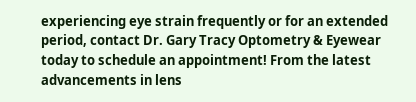experiencing eye strain frequently or for an extended period, contact Dr. Gary Tracy Optometry & Eyewear today to schedule an appointment! From the latest advancements in lens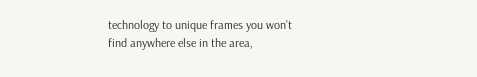technology to unique frames you won’t find anywhere else in the area,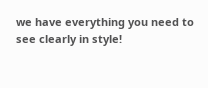we have everything you need to see clearly in style!